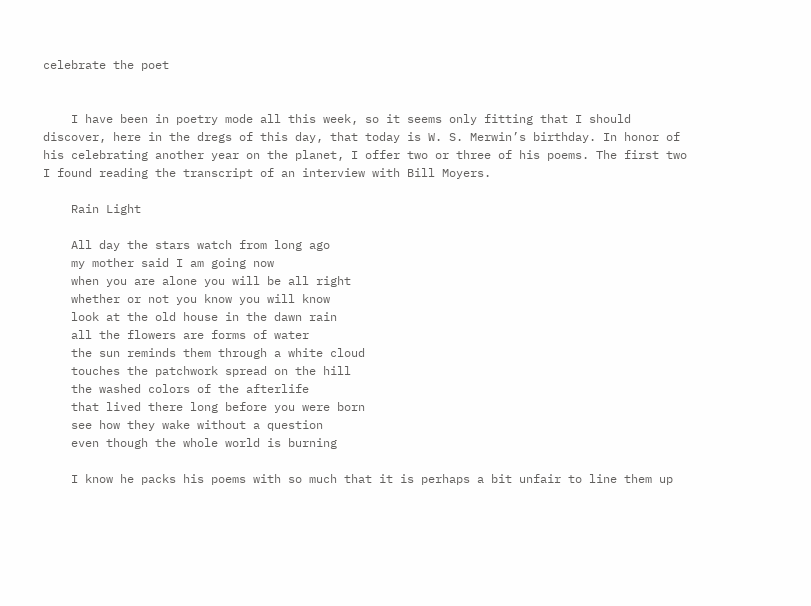celebrate the poet


    I have been in poetry mode all this week, so it seems only fitting that I should discover, here in the dregs of this day, that today is W. S. Merwin’s birthday. In honor of his celebrating another year on the planet, I offer two or three of his poems. The first two I found reading the transcript of an interview with Bill Moyers.

    Rain Light

    All day the stars watch from long ago
    my mother said I am going now
    when you are alone you will be all right
    whether or not you know you will know
    look at the old house in the dawn rain
    all the flowers are forms of water
    the sun reminds them through a white cloud
    touches the patchwork spread on the hill
    the washed colors of the afterlife
    that lived there long before you were born
    see how they wake without a question
    even though the whole world is burning

    I know he packs his poems with so much that it is perhaps a bit unfair to line them up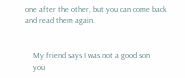one after the other, but you can come back and read them again.


    My friend says I was not a good son
    you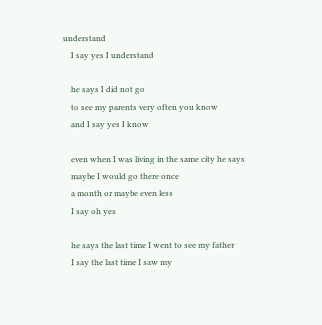understand
    I say yes I understand

    he says I did not go
    to see my parents very often you know
    and I say yes I know

    even when I was living in the same city he says
    maybe I would go there once
    a month or maybe even less
    I say oh yes

    he says the last time I went to see my father
    I say the last time I saw my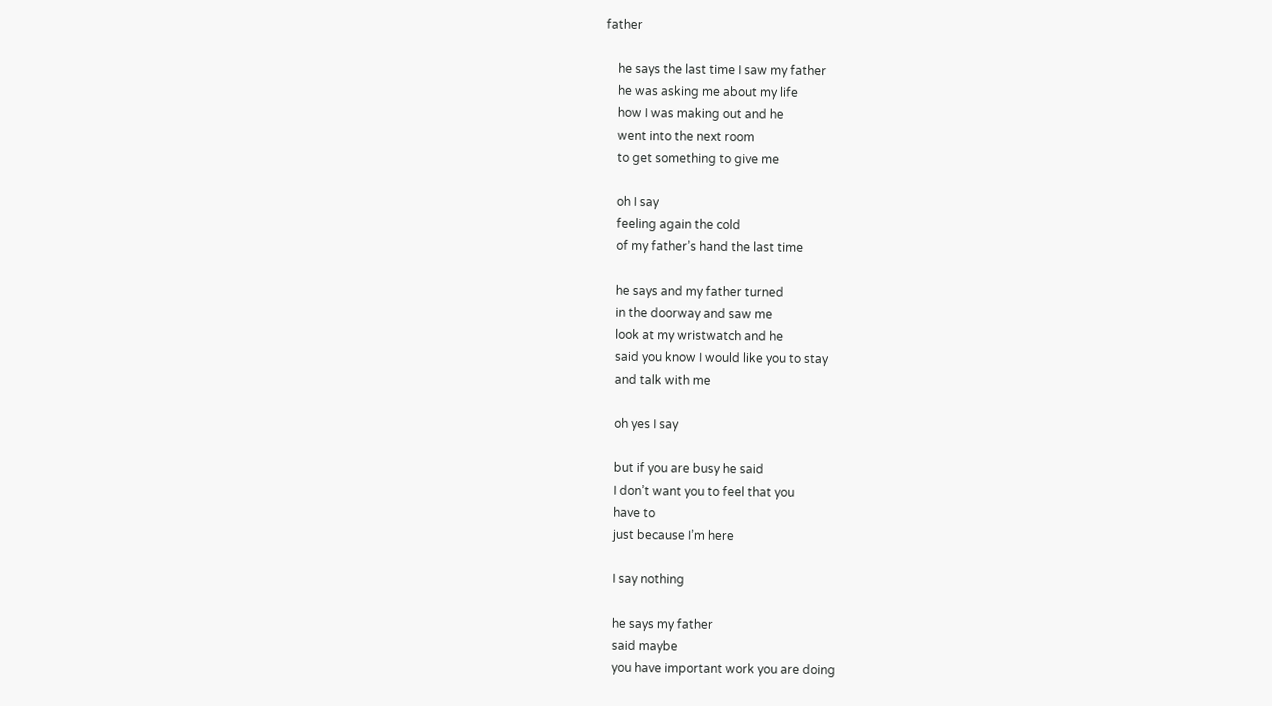father

    he says the last time I saw my father
    he was asking me about my life
    how I was making out and he
    went into the next room
    to get something to give me

    oh I say
    feeling again the cold
    of my father’s hand the last time

    he says and my father turned
    in the doorway and saw me
    look at my wristwatch and he
    said you know I would like you to stay
    and talk with me

    oh yes I say

    but if you are busy he said
    I don’t want you to feel that you
    have to
    just because I’m here

    I say nothing

    he says my father
    said maybe
    you have important work you are doing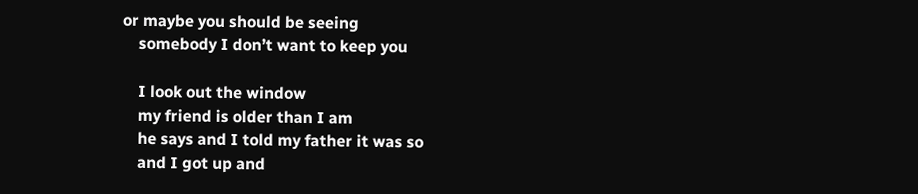or maybe you should be seeing
    somebody I don’t want to keep you

    I look out the window
    my friend is older than I am
    he says and I told my father it was so
    and I got up and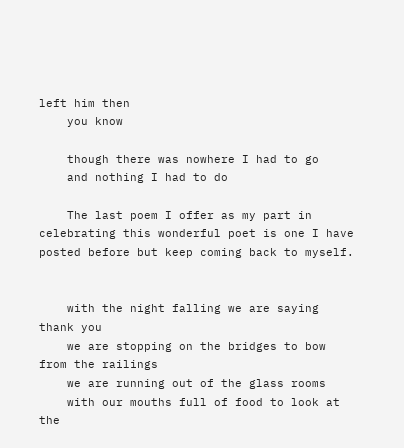left him then
    you know

    though there was nowhere I had to go
    and nothing I had to do

    The last poem I offer as my part in celebrating this wonderful poet is one I have posted before but keep coming back to myself.


    with the night falling we are saying thank you
    we are stopping on the bridges to bow from the railings
    we are running out of the glass rooms
    with our mouths full of food to look at the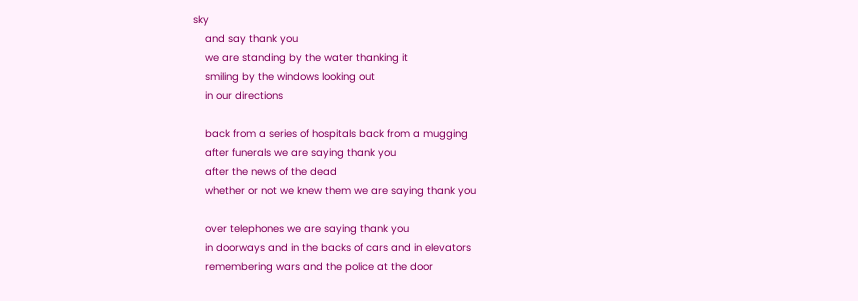sky
    and say thank you
    we are standing by the water thanking it
    smiling by the windows looking out
    in our directions

    back from a series of hospitals back from a mugging
    after funerals we are saying thank you
    after the news of the dead
    whether or not we knew them we are saying thank you

    over telephones we are saying thank you
    in doorways and in the backs of cars and in elevators
    remembering wars and the police at the door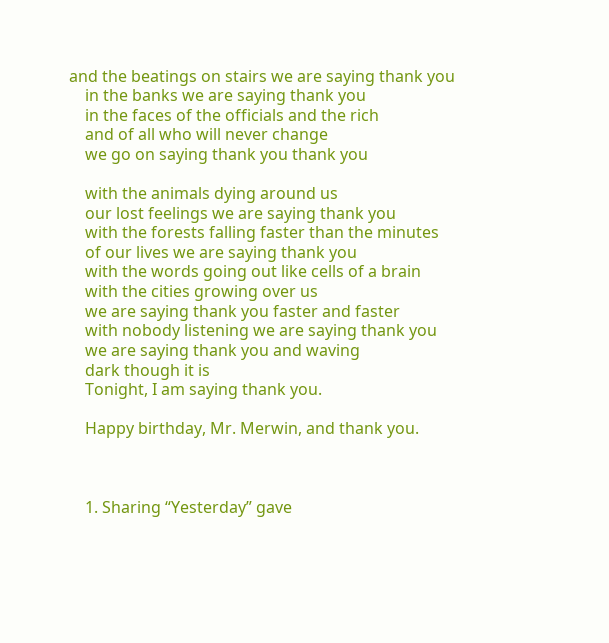and the beatings on stairs we are saying thank you
    in the banks we are saying thank you
    in the faces of the officials and the rich
    and of all who will never change
    we go on saying thank you thank you

    with the animals dying around us
    our lost feelings we are saying thank you
    with the forests falling faster than the minutes
    of our lives we are saying thank you
    with the words going out like cells of a brain
    with the cities growing over us
    we are saying thank you faster and faster
    with nobody listening we are saying thank you
    we are saying thank you and waving
    dark though it is
    Tonight, I am saying thank you.

    Happy birthday, Mr. Merwin, and thank you.



    1. Sharing “Yesterday” gave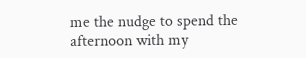me the nudge to spend the afternoon with my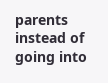parents instead of going into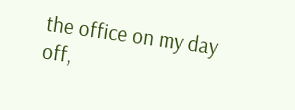the office on my day off,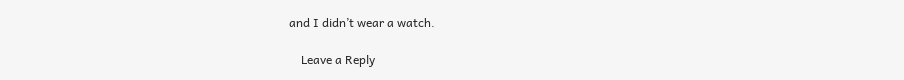and I didn’t wear a watch.

    Leave a Reply